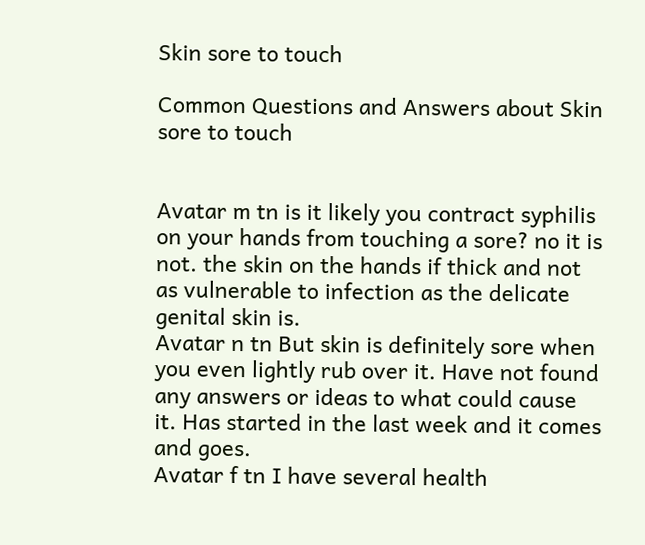Skin sore to touch

Common Questions and Answers about Skin sore to touch


Avatar m tn is it likely you contract syphilis on your hands from touching a sore? no it is not. the skin on the hands if thick and not as vulnerable to infection as the delicate genital skin is.
Avatar n tn But skin is definitely sore when you even lightly rub over it. Have not found any answers or ideas to what could cause it. Has started in the last week and it comes and goes.
Avatar f tn I have several health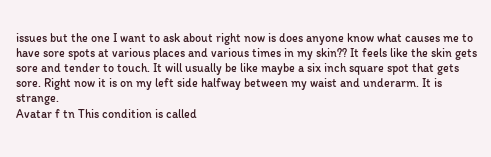issues but the one I want to ask about right now is does anyone know what causes me to have sore spots at various places and various times in my skin?? It feels like the skin gets sore and tender to touch. It will usually be like maybe a six inch square spot that gets sore. Right now it is on my left side halfway between my waist and underarm. It is strange.
Avatar f tn This condition is called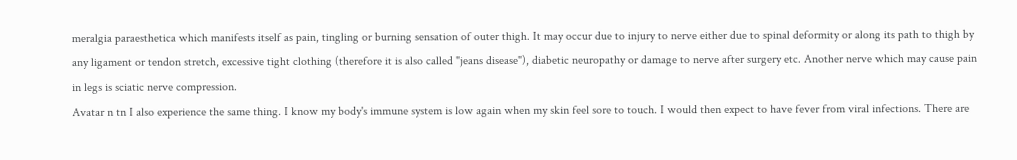meralgia paraesthetica which manifests itself as pain, tingling or burning sensation of outer thigh. It may occur due to injury to nerve either due to spinal deformity or along its path to thigh by any ligament or tendon stretch, excessive tight clothing (therefore it is also called "jeans disease"), diabetic neuropathy or damage to nerve after surgery etc. Another nerve which may cause pain in legs is sciatic nerve compression.
Avatar n tn I also experience the same thing. I know my body's immune system is low again when my skin feel sore to touch. I would then expect to have fever from viral infections. There are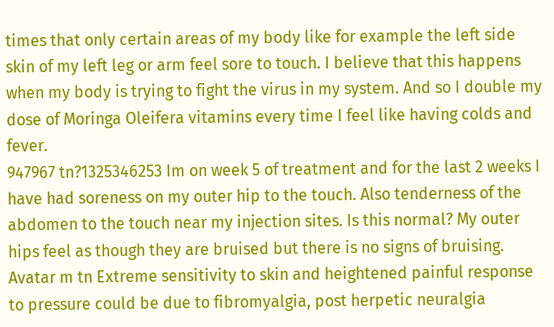times that only certain areas of my body like for example the left side skin of my left leg or arm feel sore to touch. I believe that this happens when my body is trying to fight the virus in my system. And so I double my dose of Moringa Oleifera vitamins every time I feel like having colds and fever.
947967 tn?1325346253 Im on week 5 of treatment and for the last 2 weeks I have had soreness on my outer hip to the touch. Also tenderness of the abdomen to the touch near my injection sites. Is this normal? My outer hips feel as though they are bruised but there is no signs of bruising.
Avatar m tn Extreme sensitivity to skin and heightened painful response to pressure could be due to fibromyalgia, post herpetic neuralgia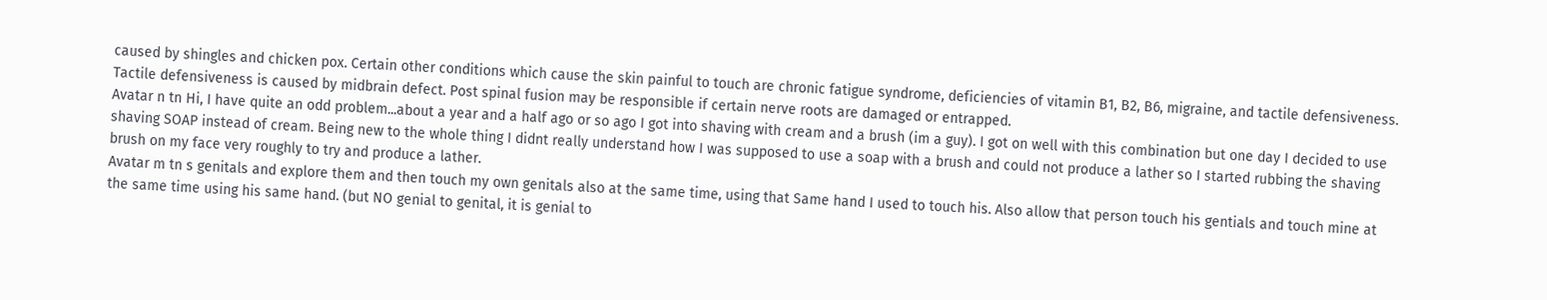caused by shingles and chicken pox. Certain other conditions which cause the skin painful to touch are chronic fatigue syndrome, deficiencies of vitamin B1, B2, B6, migraine, and tactile defensiveness. Tactile defensiveness is caused by midbrain defect. Post spinal fusion may be responsible if certain nerve roots are damaged or entrapped.
Avatar n tn Hi, I have quite an odd problem...about a year and a half ago or so ago I got into shaving with cream and a brush (im a guy). I got on well with this combination but one day I decided to use shaving SOAP instead of cream. Being new to the whole thing I didnt really understand how I was supposed to use a soap with a brush and could not produce a lather so I started rubbing the shaving brush on my face very roughly to try and produce a lather.
Avatar m tn s genitals and explore them and then touch my own genitals also at the same time, using that Same hand I used to touch his. Also allow that person touch his gentials and touch mine at the same time using his same hand. (but NO genial to genital, it is genial to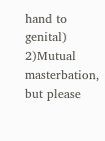hand to genital) 2)Mutual masterbation, but please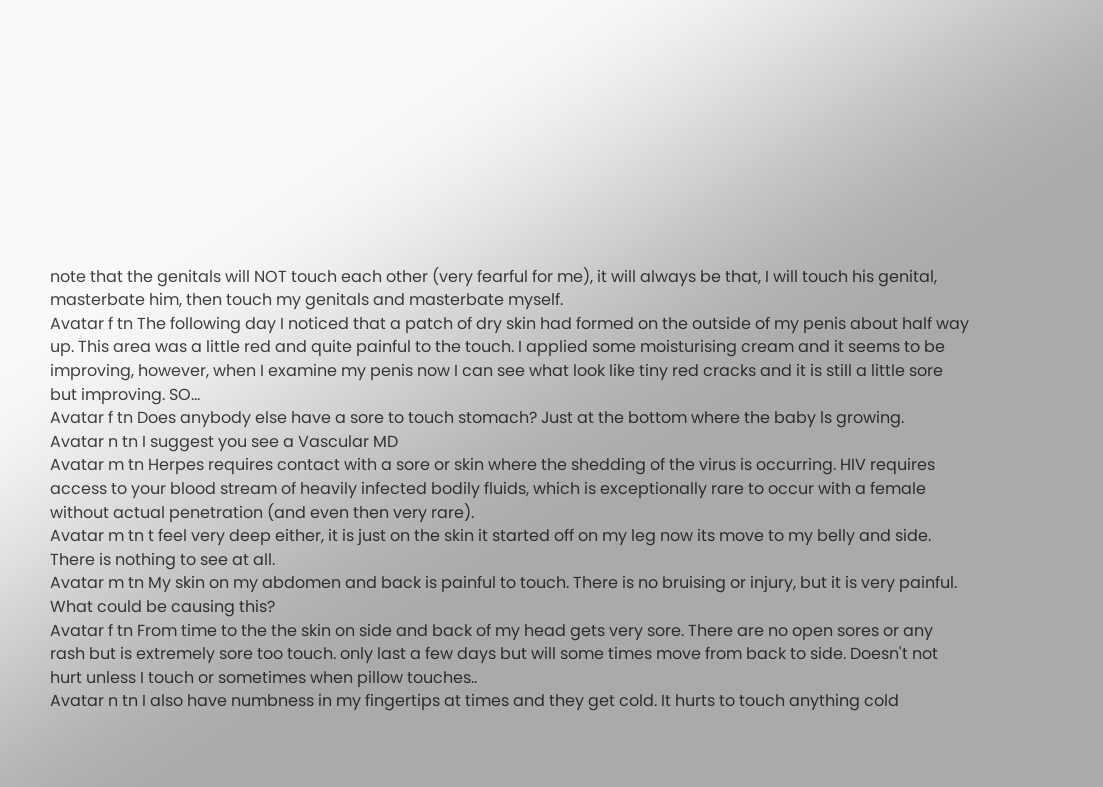note that the genitals will NOT touch each other (very fearful for me), it will always be that, I will touch his genital, masterbate him, then touch my genitals and masterbate myself.
Avatar f tn The following day I noticed that a patch of dry skin had formed on the outside of my penis about half way up. This area was a little red and quite painful to the touch. I applied some moisturising cream and it seems to be improving, however, when I examine my penis now I can see what look like tiny red cracks and it is still a little sore but improving. SO...
Avatar f tn Does anybody else have a sore to touch stomach? Just at the bottom where the baby ls growing.
Avatar n tn I suggest you see a Vascular MD
Avatar m tn Herpes requires contact with a sore or skin where the shedding of the virus is occurring. HIV requires access to your blood stream of heavily infected bodily fluids, which is exceptionally rare to occur with a female without actual penetration (and even then very rare).
Avatar m tn t feel very deep either, it is just on the skin it started off on my leg now its move to my belly and side. There is nothing to see at all.
Avatar m tn My skin on my abdomen and back is painful to touch. There is no bruising or injury, but it is very painful. What could be causing this?
Avatar f tn From time to the the skin on side and back of my head gets very sore. There are no open sores or any rash but is extremely sore too touch. only last a few days but will some times move from back to side. Doesn't not hurt unless I touch or sometimes when pillow touches..
Avatar n tn I also have numbness in my fingertips at times and they get cold. It hurts to touch anything cold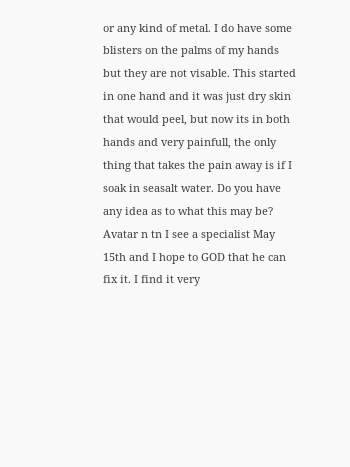or any kind of metal. I do have some blisters on the palms of my hands but they are not visable. This started in one hand and it was just dry skin that would peel, but now its in both hands and very painfull, the only thing that takes the pain away is if I soak in seasalt water. Do you have any idea as to what this may be?
Avatar n tn I see a specialist May 15th and I hope to GOD that he can fix it. I find it very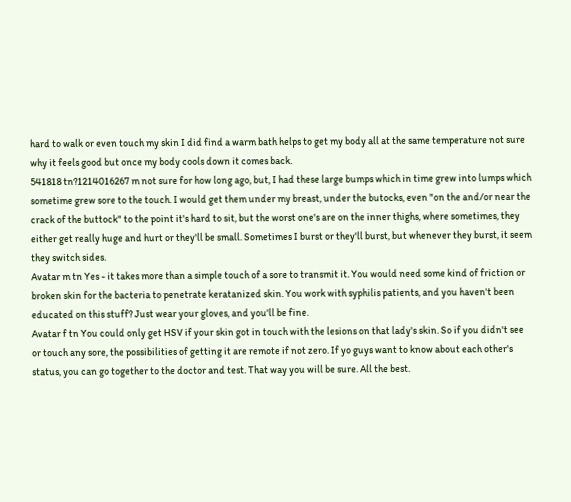hard to walk or even touch my skin I did find a warm bath helps to get my body all at the same temperature not sure why it feels good but once my body cools down it comes back.
541818 tn?1214016267 m not sure for how long ago, but, I had these large bumps which in time grew into lumps which sometime grew sore to the touch. I would get them under my breast, under the butocks, even "on the and/or near the crack of the buttock" to the point it's hard to sit, but the worst one's are on the inner thighs, where sometimes, they either get really huge and hurt or they'll be small. Sometimes I burst or they'll burst, but whenever they burst, it seem they switch sides.
Avatar m tn Yes - it takes more than a simple touch of a sore to transmit it. You would need some kind of friction or broken skin for the bacteria to penetrate keratanized skin. You work with syphilis patients, and you haven't been educated on this stuff? Just wear your gloves, and you'll be fine.
Avatar f tn You could only get HSV if your skin got in touch with the lesions on that lady's skin. So if you didn't see or touch any sore, the possibilities of getting it are remote if not zero. If yo guys want to know about each other's status, you can go together to the doctor and test. That way you will be sure. All the best.